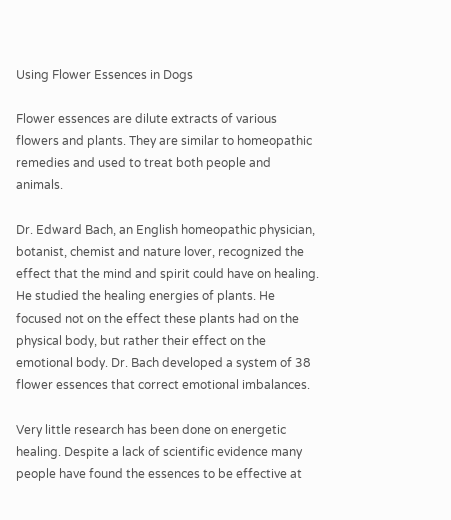Using Flower Essences in Dogs

Flower essences are dilute extracts of various flowers and plants. They are similar to homeopathic remedies and used to treat both people and animals.

Dr. Edward Bach, an English homeopathic physician, botanist, chemist and nature lover, recognized the effect that the mind and spirit could have on healing. He studied the healing energies of plants. He focused not on the effect these plants had on the physical body, but rather their effect on the emotional body. Dr. Bach developed a system of 38 flower essences that correct emotional imbalances.

Very little research has been done on energetic healing. Despite a lack of scientific evidence many people have found the essences to be effective at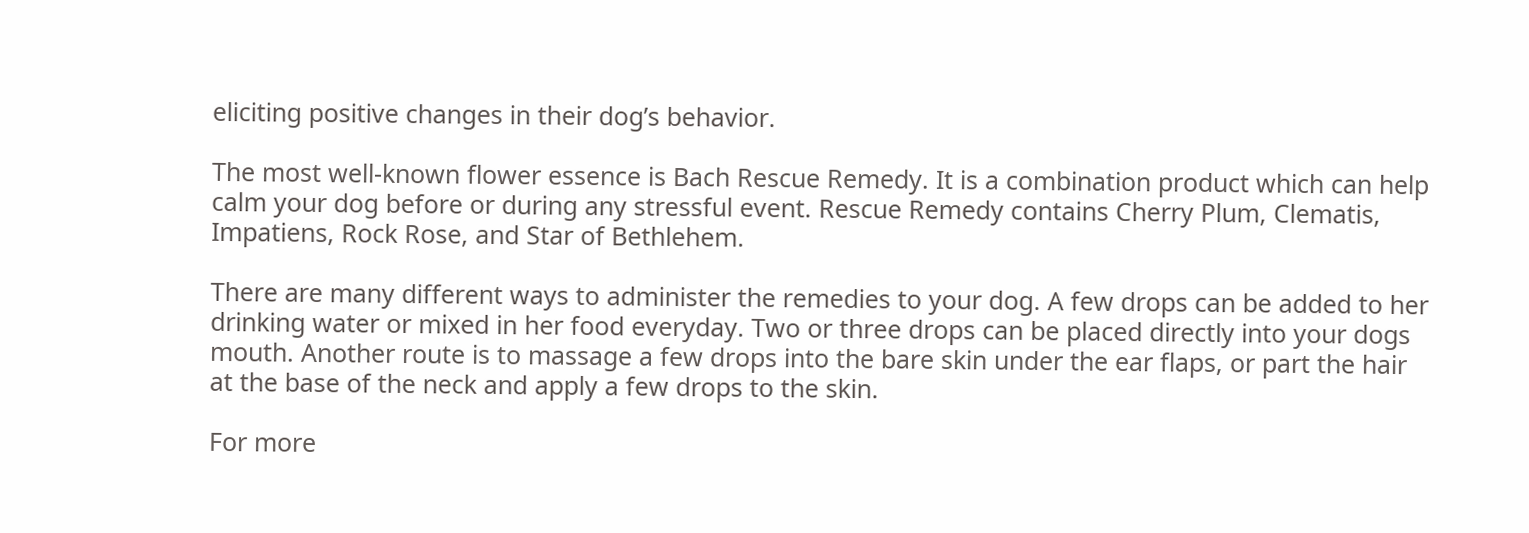eliciting positive changes in their dog’s behavior.

The most well-known flower essence is Bach Rescue Remedy. It is a combination product which can help calm your dog before or during any stressful event. Rescue Remedy contains Cherry Plum, Clematis, Impatiens, Rock Rose, and Star of Bethlehem.

There are many different ways to administer the remedies to your dog. A few drops can be added to her drinking water or mixed in her food everyday. Two or three drops can be placed directly into your dogs mouth. Another route is to massage a few drops into the bare skin under the ear flaps, or part the hair at the base of the neck and apply a few drops to the skin.

For more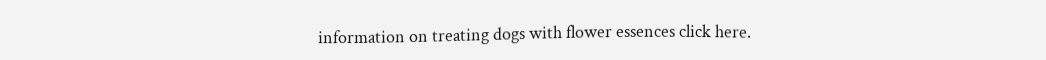information on treating dogs with flower essences click here.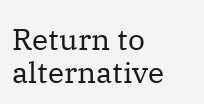Return to alternative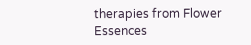therapies from Flower Essences